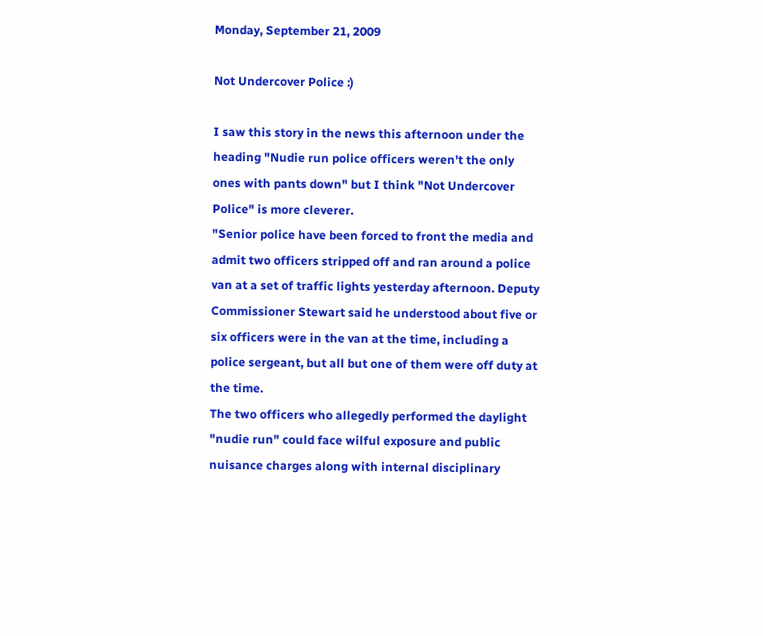Monday, September 21, 2009

Not Undercover Police :)

I saw this story in the news this afternoon under the heading "Nudie run police officers weren't the only ones with pants down" but I think "Not Undercover Police" is more cleverer.
"Senior police have been forced to front the media and admit two officers stripped off and ran around a police van at a set of traffic lights yesterday afternoon. Deputy Commissioner Stewart said he understood about five or six officers were in the van at the time, including a police sergeant, but all but one of them were off duty at the time.
The two officers who allegedly performed the daylight "nudie run" could face wilful exposure and public nuisance charges along with internal disciplinary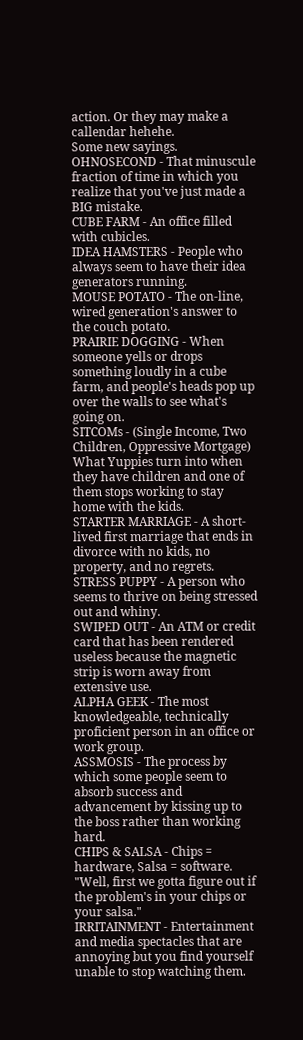action. Or they may make a callendar hehehe.
Some new sayings.
OHNOSECOND - That minuscule fraction of time in which you realize that you've just made a BIG mistake.
CUBE FARM - An office filled with cubicles.
IDEA HAMSTERS - People who always seem to have their idea generators running.
MOUSE POTATO - The on-line, wired generation's answer to the couch potato.
PRAIRIE DOGGING - When someone yells or drops something loudly in a cube farm, and people's heads pop up over the walls to see what's going on.
SITCOMs - (Single Income, Two Children, Oppressive Mortgage) What Yuppies turn into when they have children and one of them stops working to stay home with the kids.
STARTER MARRIAGE - A short-lived first marriage that ends in divorce with no kids, no property, and no regrets.
STRESS PUPPY - A person who seems to thrive on being stressed out and whiny.
SWIPED OUT - An ATM or credit card that has been rendered useless because the magnetic strip is worn away from extensive use.
ALPHA GEEK - The most knowledgeable, technically proficient person in an office or work group.
ASSMOSIS - The process by which some people seem to absorb success and advancement by kissing up to the boss rather than working hard.
CHIPS & SALSA - Chips = hardware, Salsa = software. "Well, first we gotta figure out if the problem's in your chips or your salsa."
IRRITAINMENT - Entertainment and media spectacles that are annoying but you find yourself unable to stop watching them.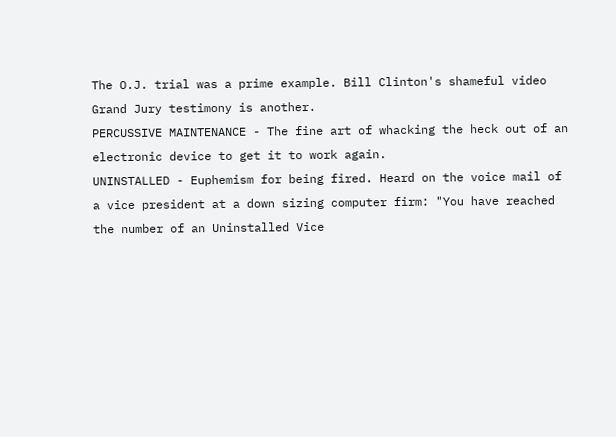The O.J. trial was a prime example. Bill Clinton's shameful video Grand Jury testimony is another.
PERCUSSIVE MAINTENANCE - The fine art of whacking the heck out of an electronic device to get it to work again.
UNINSTALLED - Euphemism for being fired. Heard on the voice mail of a vice president at a down sizing computer firm: "You have reached the number of an Uninstalled Vice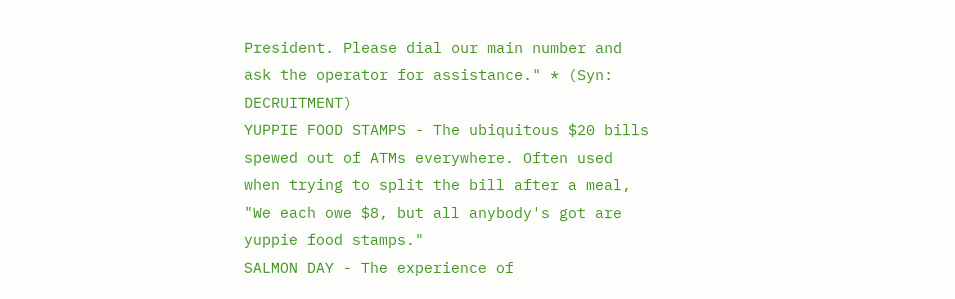President. Please dial our main number and ask the operator for assistance." * (Syn: DECRUITMENT)
YUPPIE FOOD STAMPS - The ubiquitous $20 bills spewed out of ATMs everywhere. Often used when trying to split the bill after a meal, "We each owe $8, but all anybody's got are yuppie food stamps."
SALMON DAY - The experience of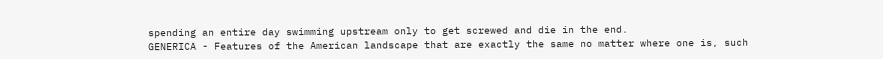spending an entire day swimming upstream only to get screwed and die in the end.
GENERICA - Features of the American landscape that are exactly the same no matter where one is, such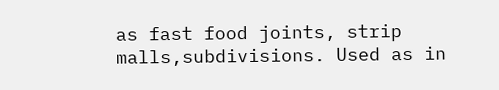as fast food joints, strip malls,subdivisions. Used as in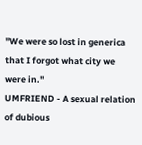"We were so lost in generica that I forgot what city we were in."
UMFRIEND - A sexual relation of dubious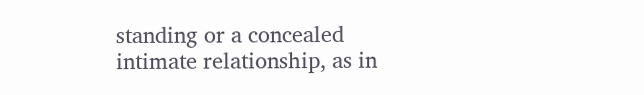standing or a concealed intimate relationship, as in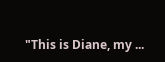"This is Diane, my ...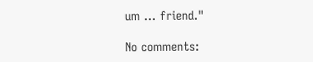um ... friend."

No comments: